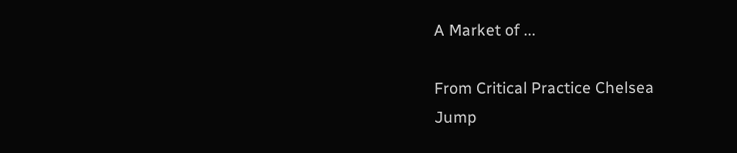A Market of ...

From Critical Practice Chelsea
Jump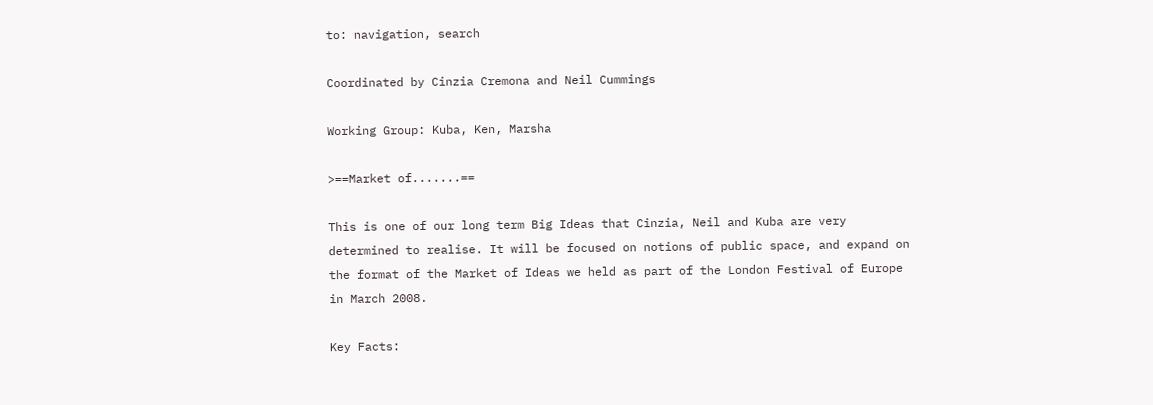to: navigation, search

Coordinated by Cinzia Cremona and Neil Cummings

Working Group: Kuba, Ken, Marsha

>==Market of.......==

This is one of our long term Big Ideas that Cinzia, Neil and Kuba are very determined to realise. It will be focused on notions of public space, and expand on the format of the Market of Ideas we held as part of the London Festival of Europe in March 2008.

Key Facts: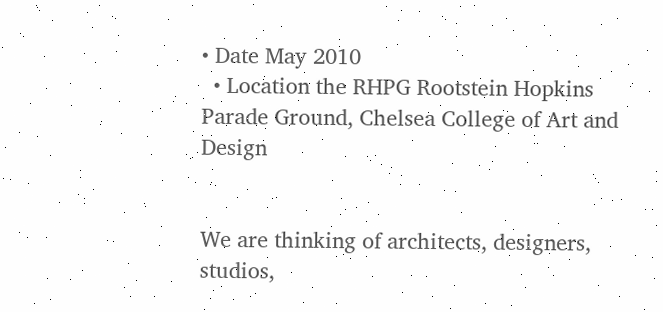• Date May 2010
  • Location the RHPG Rootstein Hopkins Parade Ground, Chelsea College of Art and Design


We are thinking of architects, designers, studios,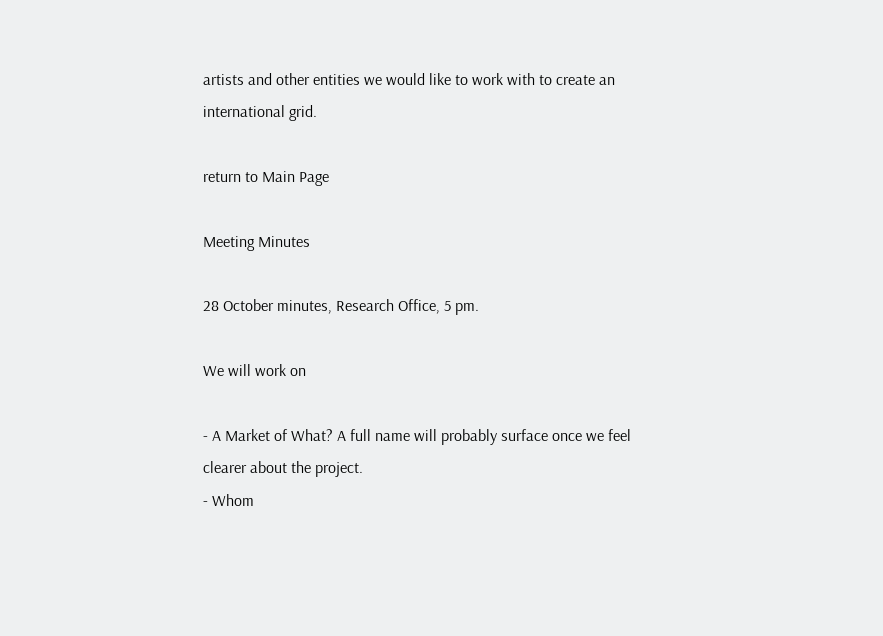artists and other entities we would like to work with to create an international grid.

return to Main Page

Meeting Minutes

28 October minutes, Research Office, 5 pm.

We will work on

- A Market of What? A full name will probably surface once we feel clearer about the project.
- Whom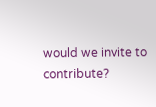would we invite to contribute?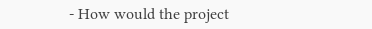- How would the project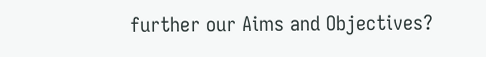further our Aims and Objectives?